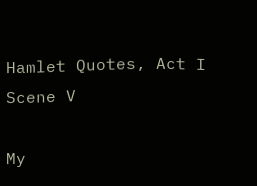Hamlet Quotes, Act I Scene V

My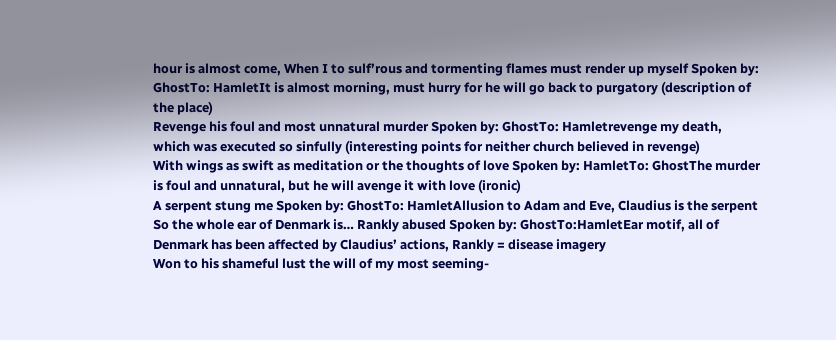hour is almost come, When I to sulf’rous and tormenting flames must render up myself Spoken by: GhostTo: HamletIt is almost morning, must hurry for he will go back to purgatory (description of the place)
Revenge his foul and most unnatural murder Spoken by: GhostTo: Hamletrevenge my death, which was executed so sinfully (interesting points for neither church believed in revenge)
With wings as swift as meditation or the thoughts of love Spoken by: HamletTo: GhostThe murder is foul and unnatural, but he will avenge it with love (ironic)
A serpent stung me Spoken by: GhostTo: HamletAllusion to Adam and Eve, Claudius is the serpent
So the whole ear of Denmark is… Rankly abused Spoken by: GhostTo:HamletEar motif, all of Denmark has been affected by Claudius’ actions, Rankly = disease imagery
Won to his shameful lust the will of my most seeming-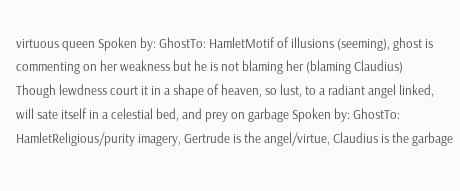virtuous queen Spoken by: GhostTo: HamletMotif of illusions (seeming), ghost is commenting on her weakness but he is not blaming her (blaming Claudius)
Though lewdness court it in a shape of heaven, so lust, to a radiant angel linked, will sate itself in a celestial bed, and prey on garbage Spoken by: GhostTo: HamletReligious/purity imagery, Gertrude is the angel/virtue, Claudius is the garbage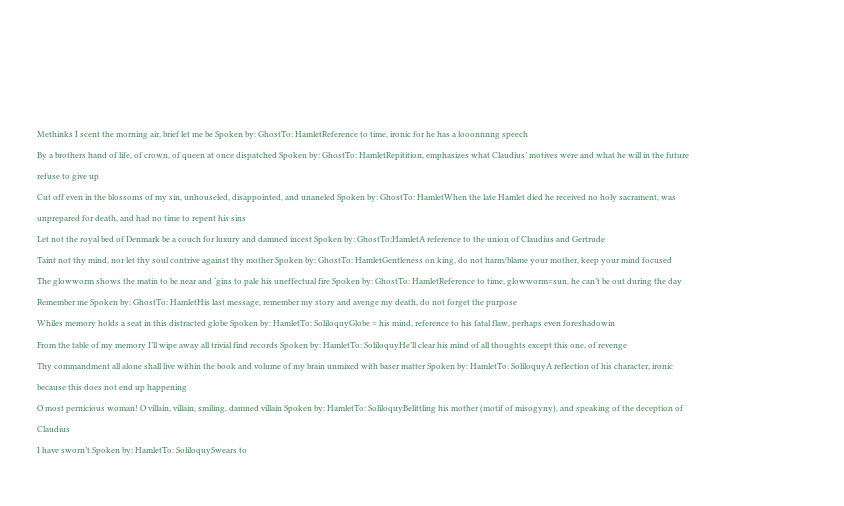Methinks I scent the morning air, brief let me be Spoken by: GhostTo: HamletReference to time, ironic for he has a looonnnng speech
By a brothers hand of life, of crown, of queen at once dispatched Spoken by: GhostTo: HamletRepitition, emphasizes what Claudius’ motives were and what he will in the future refuse to give up
Cut off even in the blossoms of my sin, unhouseled, disappointed, and unaneled Spoken by: GhostTo: HamletWhen the late Hamlet died he received no holy sacrament, was unprepared for death, and had no time to repent his sins
Let not the royal bed of Denmark be a couch for luxury and damned incest Spoken by: GhostTo:HamletA reference to the union of Claudius and Gertrude
Taint not thy mind, nor let thy soul contrive against thy mother Spoken by: GhostTo: HamletGentleness on king, do not harm/blame your mother, keep your mind focused
The glowworm shows the matin to be near and ‘gins to pale his uneffectual fire Spoken by: GhostTo: HamletReference to time, glowworm=sun, he can’t be out during the day
Remember me Spoken by: GhostTo: HamletHis last message, remember my story and avenge my death, do not forget the purpose
Whiles memory holds a seat in this distracted globe Spoken by: HamletTo: SoliloquyGlobe = his mind, reference to his fatal flaw, perhaps even foreshadowin
From the table of my memory I’ll wipe away all trivial find records Spoken by: HamletTo: SoliloquyHe’ll clear his mind of all thoughts except this one, of revenge
Thy commandment all alone shall live within the book and volume of my brain unmixed with baser matter Spoken by: HamletTo: SoliloquyA reflection of his character, ironic because this does not end up happening
O most pernicious woman! O villain, villain, smiling, damned villain Spoken by: HamletTo: SoliloquyBelittling his mother (motif of misogyny), and speaking of the deception of Claudius
I have sworn’t Spoken by: HamletTo: SoliloquySwears to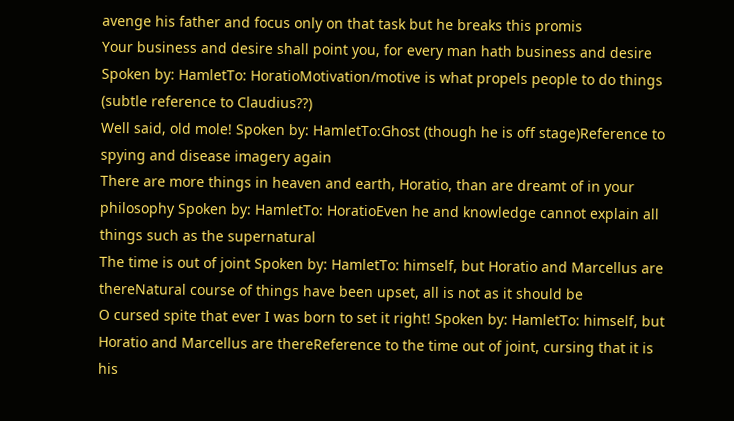avenge his father and focus only on that task but he breaks this promis
Your business and desire shall point you, for every man hath business and desire Spoken by: HamletTo: HoratioMotivation/motive is what propels people to do things (subtle reference to Claudius??)
Well said, old mole! Spoken by: HamletTo:Ghost (though he is off stage)Reference to spying and disease imagery again
There are more things in heaven and earth, Horatio, than are dreamt of in your philosophy Spoken by: HamletTo: HoratioEven he and knowledge cannot explain all things such as the supernatural
The time is out of joint Spoken by: HamletTo: himself, but Horatio and Marcellus are thereNatural course of things have been upset, all is not as it should be
O cursed spite that ever I was born to set it right! Spoken by: HamletTo: himself, but Horatio and Marcellus are thereReference to the time out of joint, cursing that it is his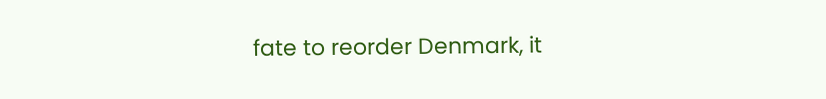fate to reorder Denmark, it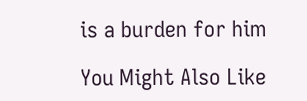is a burden for him

You Might Also Like